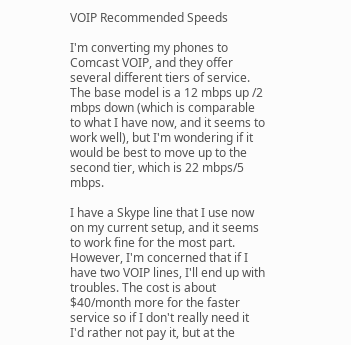VOIP Recommended Speeds

I'm converting my phones to Comcast VOIP, and they offer several different tiers of service. The base model is a 12 mbps up /2 mbps down (which is comparable to what I have now, and it seems to work well), but I'm wondering if it would be best to move up to the second tier, which is 22 mbps/5 mbps.

I have a Skype line that I use now on my current setup, and it seems to work fine for the most part. However, I'm concerned that if I have two VOIP lines, I'll end up with troubles. The cost is about $40/month more for the faster service so if I don't really need it I'd rather not pay it, but at the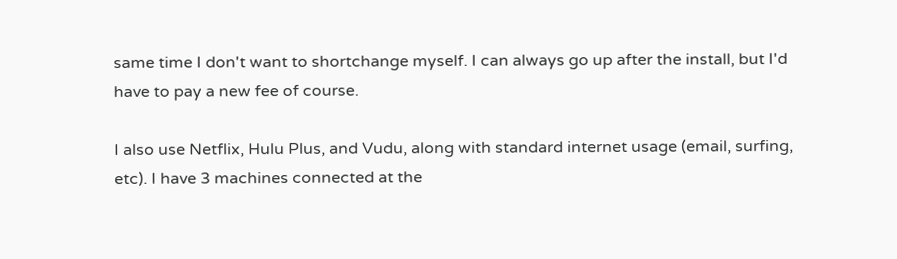same time I don't want to shortchange myself. I can always go up after the install, but I'd have to pay a new fee of course.

I also use Netflix, Hulu Plus, and Vudu, along with standard internet usage (email, surfing, etc). I have 3 machines connected at the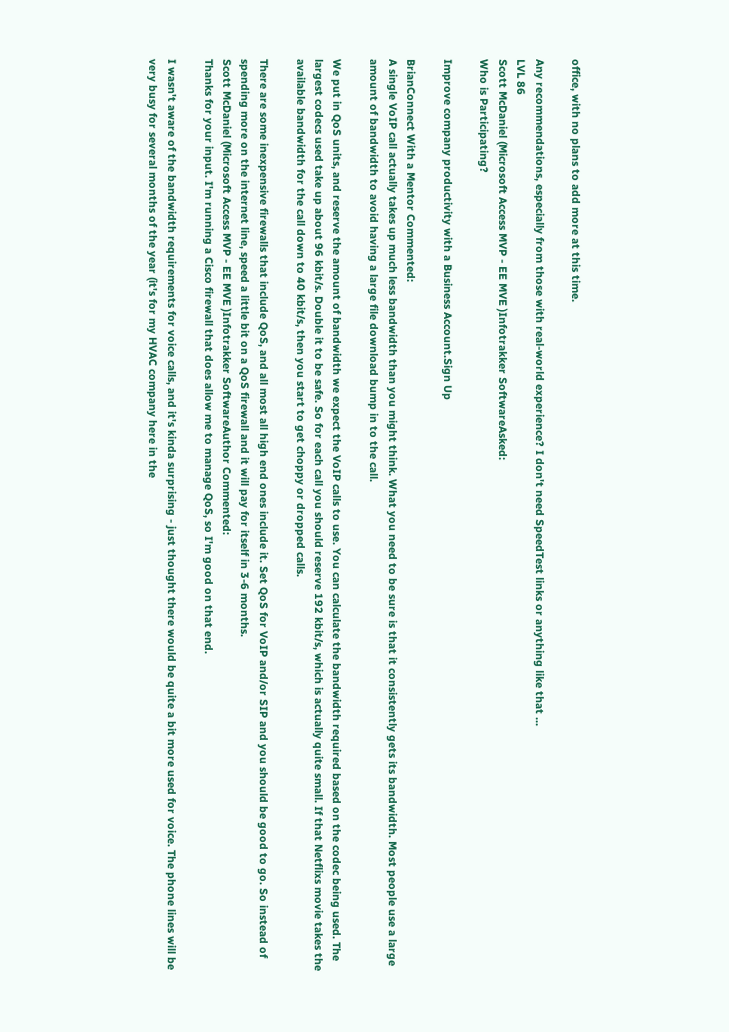office, with no plans to add more at this time.

Any recommendations, especially from those with real-world experience? I don't need SpeedTest links or anything like that ...
LVL 86
Scott McDaniel (Microsoft Access MVP - EE MVE )Infotrakker SoftwareAsked:
Who is Participating?

Improve company productivity with a Business Account.Sign Up

BrianConnect With a Mentor Commented:
A single VoIP call actually takes up much less bandwidth than you might think. What you need to be sure is that it consistently gets its bandwidth. Most people use a large amount of bandwidth to avoid having a large file download bump in to the call.

We put in QoS units, and reserve the amount of bandwidth we expect the VoIP calls to use. You can calculate the bandwidth required based on the codec being used. The largest codecs used take up about 96 kbit/s. Double it to be safe. So for each call you should reserve 192 kbit/s, which is actually quite small. If that Netflixs movie takes the available bandwidth for the call down to 40 kbit/s, then you start to get choppy or dropped calls.

There are some inexpensive firewalls that include QoS, and all most all high end ones include it. Set QoS for VoIP and/or SIP and you should be good to go. So instead of spending more on the internet line, speed a little bit on a QoS firewall and it will pay for itself in 3-6 months.
Scott McDaniel (Microsoft Access MVP - EE MVE )Infotrakker SoftwareAuthor Commented:
Thanks for your input. I'm running a Cisco firewall that does allow me to manage QoS, so I'm good on that end.

I wasn't aware of the bandwidth requirements for voice calls, and it's kinda surprising - just thought there would be quite a bit more used for voice. The phone lines will be very busy for several months of the year (it's for my HVAC company here in the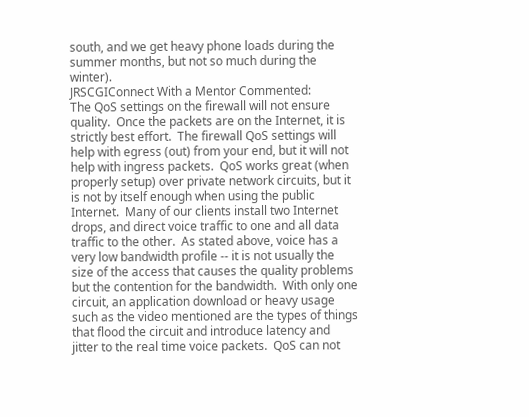south, and we get heavy phone loads during the summer months, but not so much during the winter).
JRSCGIConnect With a Mentor Commented:
The QoS settings on the firewall will not ensure quality.  Once the packets are on the Internet, it is strictly best effort.  The firewall QoS settings will help with egress (out) from your end, but it will not help with ingress packets.  QoS works great (when properly setup) over private network circuits, but it is not by itself enough when using the public Internet.  Many of our clients install two Internet drops, and direct voice traffic to one and all data traffic to the other.  As stated above, voice has a very low bandwidth profile -- it is not usually the size of the access that causes the quality problems but the contention for the bandwidth.  With only one circuit, an application download or heavy usage such as the video mentioned are the types of things that flood the circuit and introduce latency and jitter to the real time voice packets.  QoS can not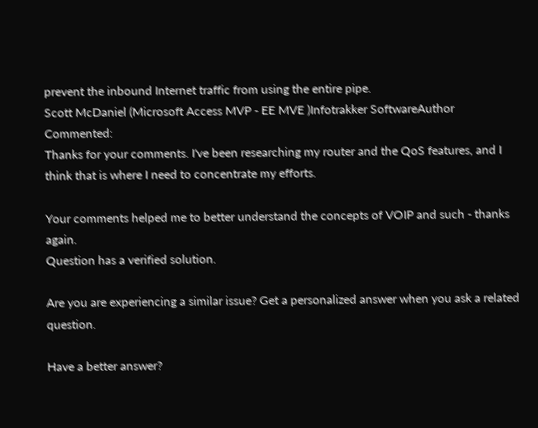prevent the inbound Internet traffic from using the entire pipe.
Scott McDaniel (Microsoft Access MVP - EE MVE )Infotrakker SoftwareAuthor Commented:
Thanks for your comments. I've been researching my router and the QoS features, and I think that is where I need to concentrate my efforts.

Your comments helped me to better understand the concepts of VOIP and such - thanks again.
Question has a verified solution.

Are you are experiencing a similar issue? Get a personalized answer when you ask a related question.

Have a better answer?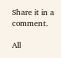Share it in a comment.

All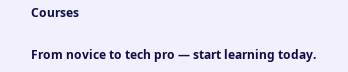Courses

From novice to tech pro — start learning today.